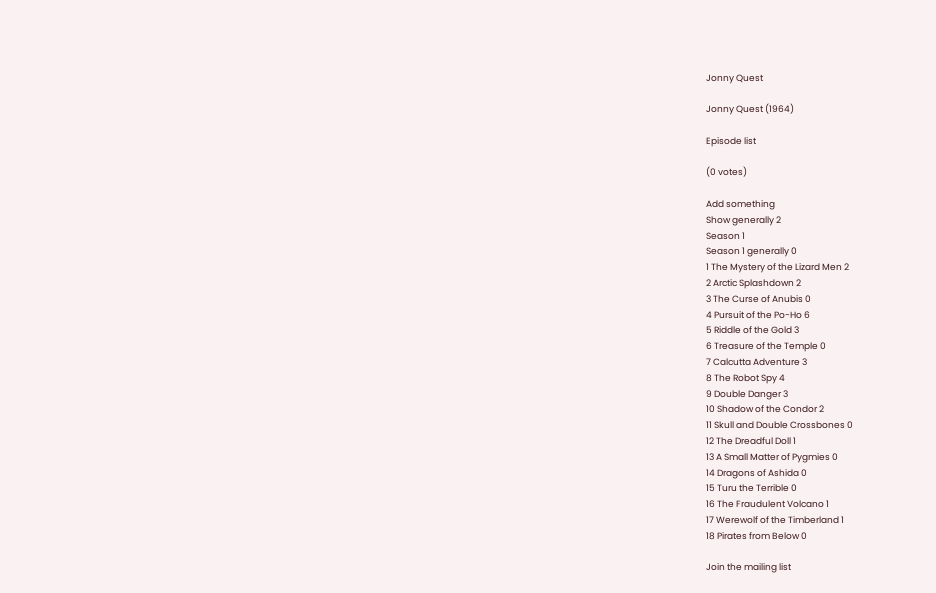Jonny Quest

Jonny Quest (1964)

Episode list

(0 votes)

Add something
Show generally 2
Season 1
Season 1 generally 0
1 The Mystery of the Lizard Men 2
2 Arctic Splashdown 2
3 The Curse of Anubis 0
4 Pursuit of the Po-Ho 6
5 Riddle of the Gold 3
6 Treasure of the Temple 0
7 Calcutta Adventure 3
8 The Robot Spy 4
9 Double Danger 3
10 Shadow of the Condor 2
11 Skull and Double Crossbones 0
12 The Dreadful Doll 1
13 A Small Matter of Pygmies 0
14 Dragons of Ashida 0
15 Turu the Terrible 0
16 The Fraudulent Volcano 1
17 Werewolf of the Timberland 1
18 Pirates from Below 0

Join the mailing list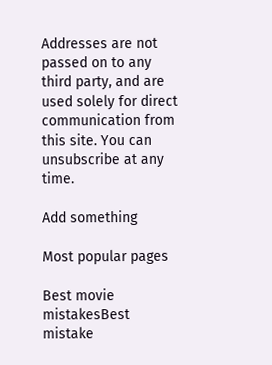Addresses are not passed on to any third party, and are used solely for direct communication from this site. You can unsubscribe at any time.

Add something

Most popular pages

Best movie mistakesBest mistake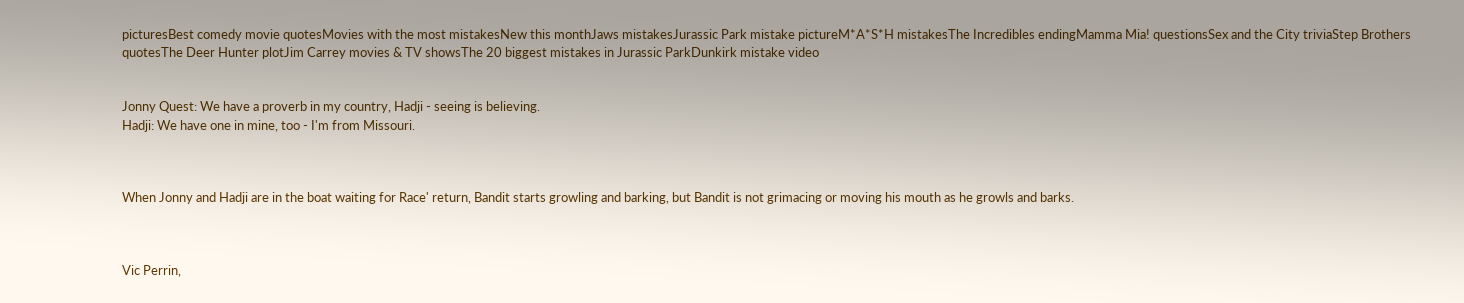picturesBest comedy movie quotesMovies with the most mistakesNew this monthJaws mistakesJurassic Park mistake pictureM*A*S*H mistakesThe Incredibles endingMamma Mia! questionsSex and the City triviaStep Brothers quotesThe Deer Hunter plotJim Carrey movies & TV showsThe 20 biggest mistakes in Jurassic ParkDunkirk mistake video


Jonny Quest: We have a proverb in my country, Hadji - seeing is believing.
Hadji: We have one in mine, too - I'm from Missouri.



When Jonny and Hadji are in the boat waiting for Race' return, Bandit starts growling and barking, but Bandit is not grimacing or moving his mouth as he growls and barks.



Vic Perrin,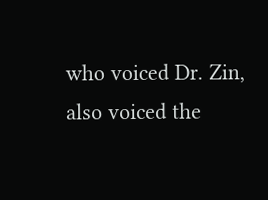who voiced Dr. Zin, also voiced the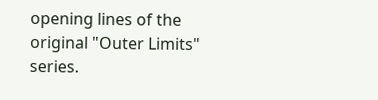opening lines of the original "Outer Limits" series.